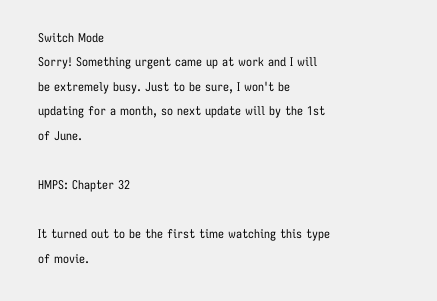Switch Mode
Sorry! Something urgent came up at work and I will be extremely busy. Just to be sure, I won't be updating for a month, so next update will by the 1st of June.

HMPS: Chapter 32

It turned out to be the first time watching this type of movie.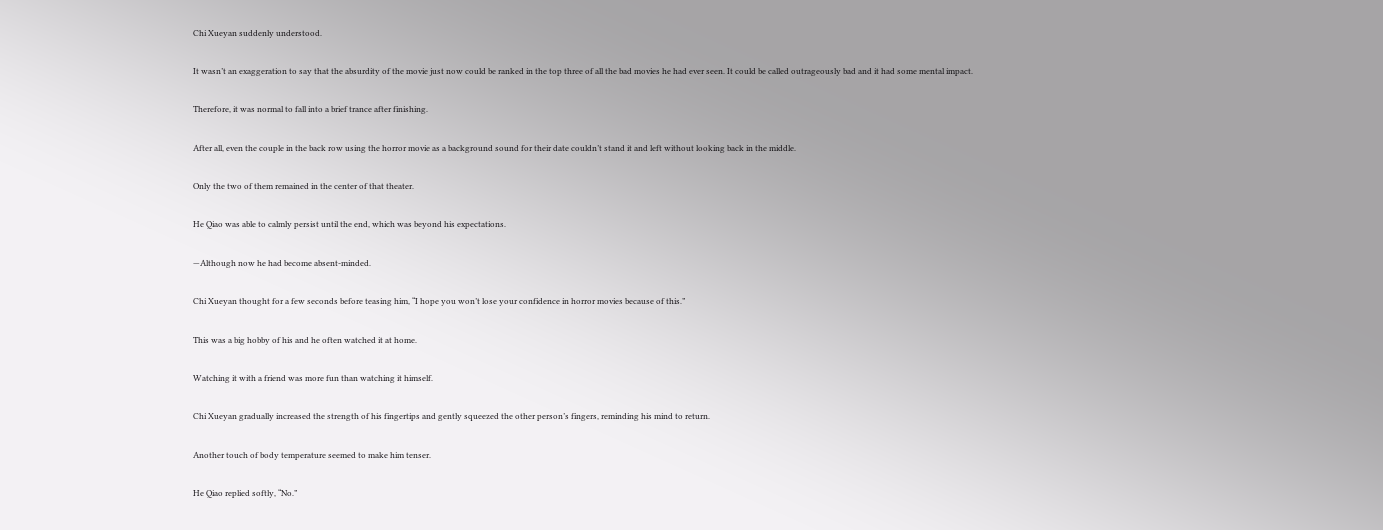Chi Xueyan suddenly understood.

It wasn’t an exaggeration to say that the absurdity of the movie just now could be ranked in the top three of all the bad movies he had ever seen. It could be called outrageously bad and it had some mental impact.

Therefore, it was normal to fall into a brief trance after finishing.

After all, even the couple in the back row using the horror movie as a background sound for their date couldn’t stand it and left without looking back in the middle.

Only the two of them remained in the center of that theater.

He Qiao was able to calmly persist until the end, which was beyond his expectations.

—Although now he had become absent-minded.

Chi Xueyan thought for a few seconds before teasing him, “I hope you won’t lose your confidence in horror movies because of this.”

This was a big hobby of his and he often watched it at home.

Watching it with a friend was more fun than watching it himself.

Chi Xueyan gradually increased the strength of his fingertips and gently squeezed the other person’s fingers, reminding his mind to return.

Another touch of body temperature seemed to make him tenser.

He Qiao replied softly, “No.”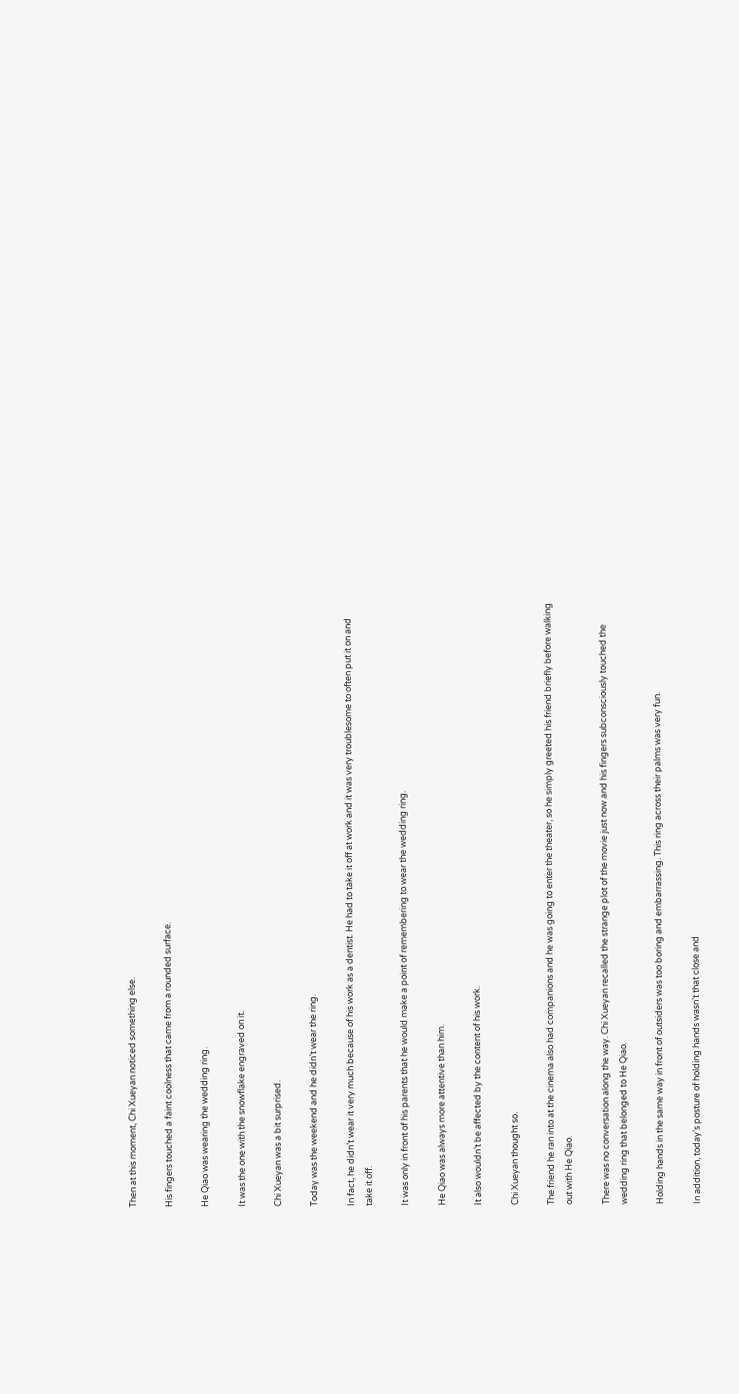Then at this moment, Chi Xueyan noticed something else.

His fingers touched a faint coolness that came from a rounded surface.

He Qiao was wearing the wedding ring.

It was the one with the snowflake engraved on it.

Chi Xueyan was a bit surprised.

Today was the weekend and he didn’t wear the ring.

In fact, he didn’t wear it very much because of his work as a dentist. He had to take it off at work and it was very troublesome to often put it on and take it off.

It was only in front of his parents that he would make a point of remembering to wear the wedding ring.

He Qiao was always more attentive than him.

It also wouldn’t be affected by the content of his work.

Chi Xueyan thought so.

The friend he ran into at the cinema also had companions and he was going to enter the theater, so he simply greeted his friend briefly before walking out with He Qiao.

There was no conversation along the way. Chi Xueyan recalled the strange plot of the movie just now and his fingers subconsciously touched the wedding ring that belonged to He Qiao.

Holding hands in the same way in front of outsiders was too boring and embarrassing. This ring across their palms was very fun.

In addition, today’s posture of holding hands wasn’t that close and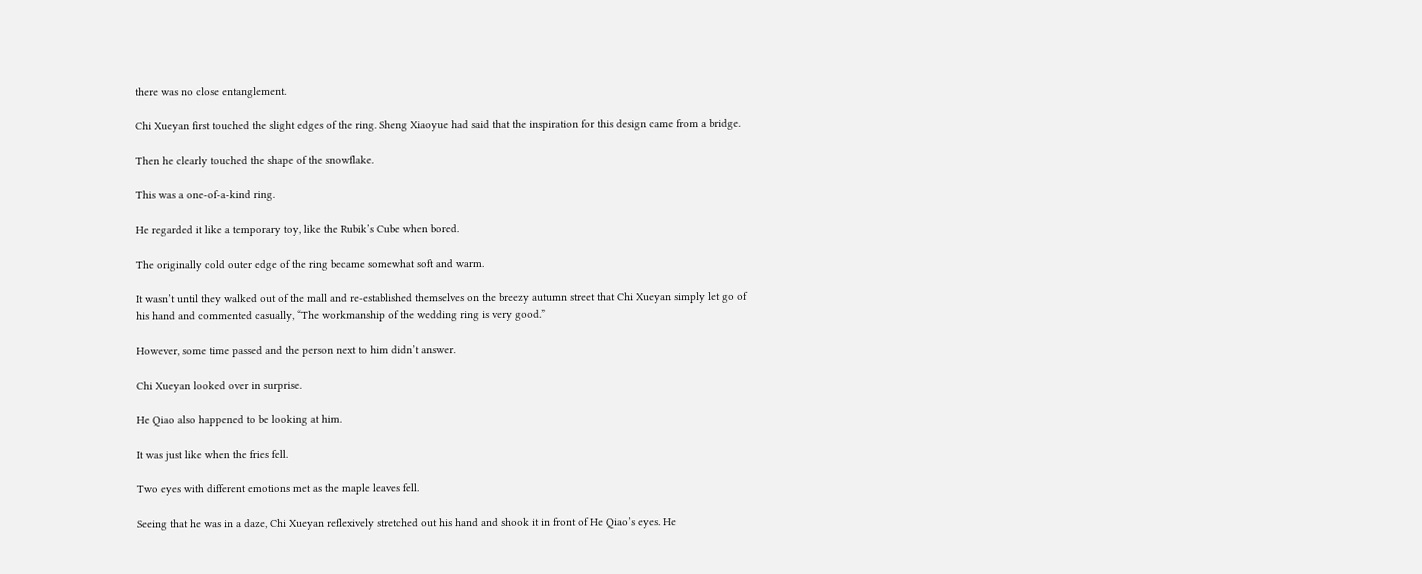there was no close entanglement.

Chi Xueyan first touched the slight edges of the ring. Sheng Xiaoyue had said that the inspiration for this design came from a bridge.

Then he clearly touched the shape of the snowflake.

This was a one-of-a-kind ring.

He regarded it like a temporary toy, like the Rubik’s Cube when bored.

The originally cold outer edge of the ring became somewhat soft and warm.

It wasn’t until they walked out of the mall and re-established themselves on the breezy autumn street that Chi Xueyan simply let go of his hand and commented casually, “The workmanship of the wedding ring is very good.”

However, some time passed and the person next to him didn’t answer.

Chi Xueyan looked over in surprise.

He Qiao also happened to be looking at him.

It was just like when the fries fell.

Two eyes with different emotions met as the maple leaves fell.

Seeing that he was in a daze, Chi Xueyan reflexively stretched out his hand and shook it in front of He Qiao’s eyes. He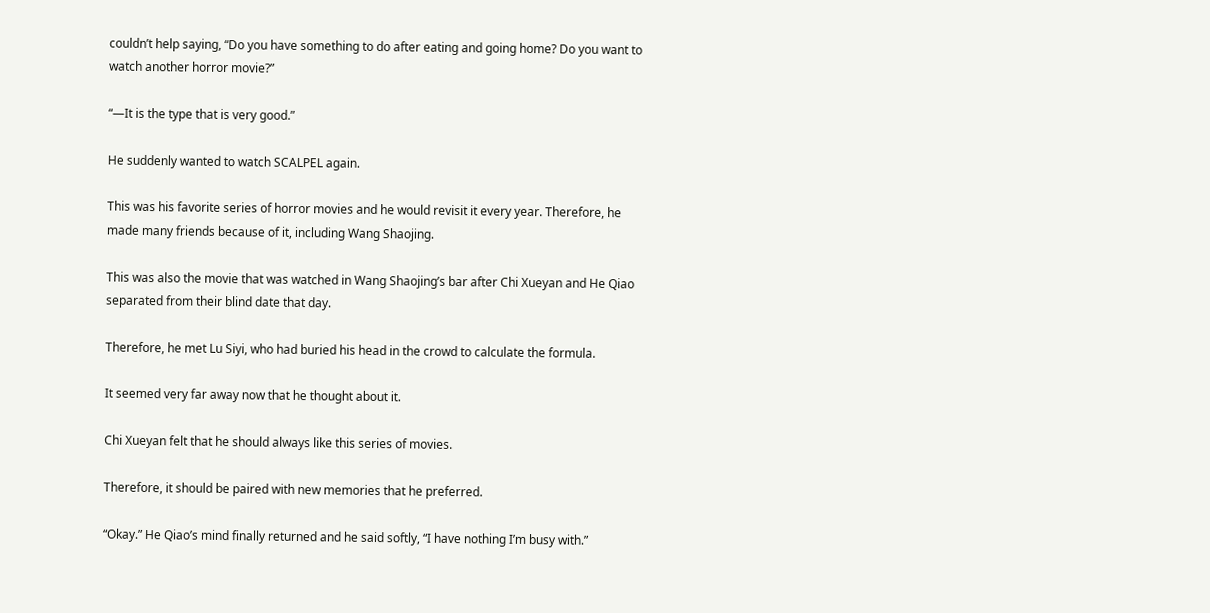couldn’t help saying, “Do you have something to do after eating and going home? Do you want to watch another horror movie?”

“—It is the type that is very good.”

He suddenly wanted to watch SCALPEL again.

This was his favorite series of horror movies and he would revisit it every year. Therefore, he made many friends because of it, including Wang Shaojing.

This was also the movie that was watched in Wang Shaojing’s bar after Chi Xueyan and He Qiao separated from their blind date that day.

Therefore, he met Lu Siyi, who had buried his head in the crowd to calculate the formula.

It seemed very far away now that he thought about it.

Chi Xueyan felt that he should always like this series of movies.

Therefore, it should be paired with new memories that he preferred.

“Okay.” He Qiao’s mind finally returned and he said softly, “I have nothing I’m busy with.”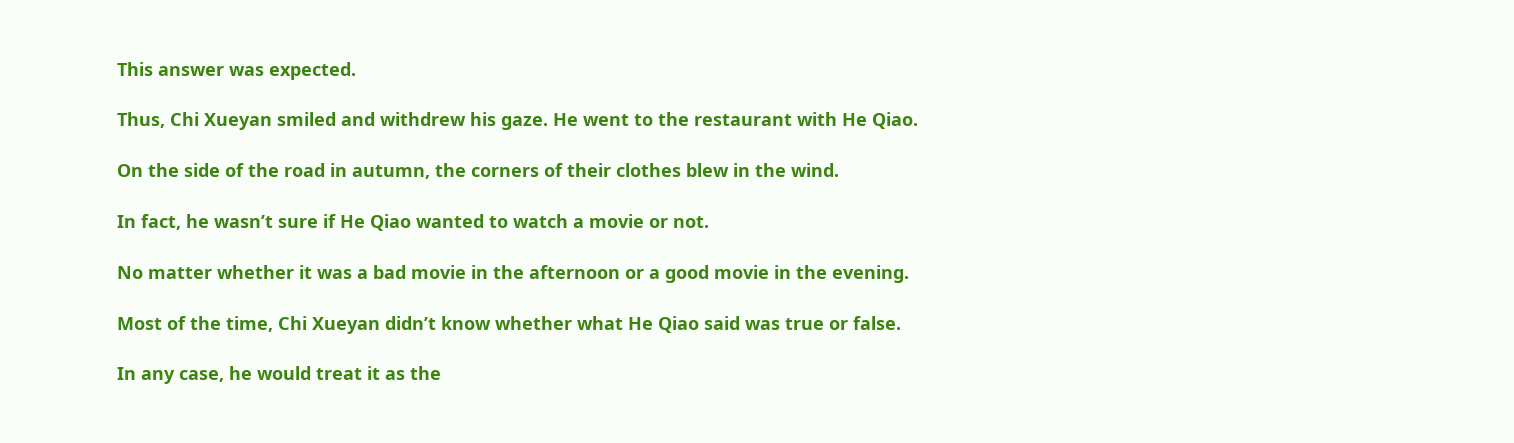This answer was expected.

Thus, Chi Xueyan smiled and withdrew his gaze. He went to the restaurant with He Qiao.

On the side of the road in autumn, the corners of their clothes blew in the wind.

In fact, he wasn’t sure if He Qiao wanted to watch a movie or not.

No matter whether it was a bad movie in the afternoon or a good movie in the evening.

Most of the time, Chi Xueyan didn’t know whether what He Qiao said was true or false.

In any case, he would treat it as the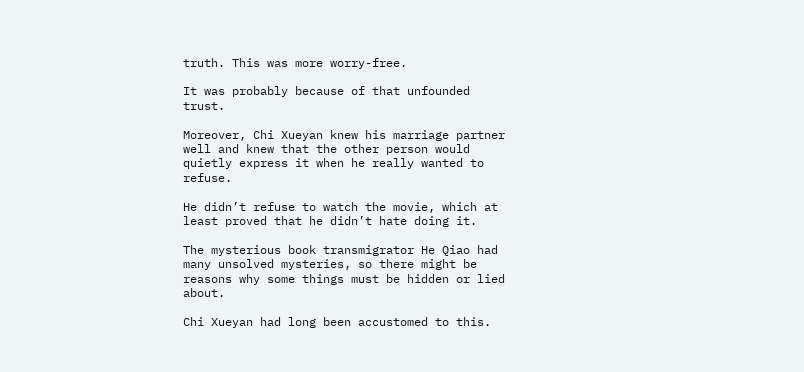truth. This was more worry-free.

It was probably because of that unfounded trust.

Moreover, Chi Xueyan knew his marriage partner well and knew that the other person would quietly express it when he really wanted to refuse.

He didn’t refuse to watch the movie, which at least proved that he didn’t hate doing it.

The mysterious book transmigrator He Qiao had many unsolved mysteries, so there might be reasons why some things must be hidden or lied about.

Chi Xueyan had long been accustomed to this.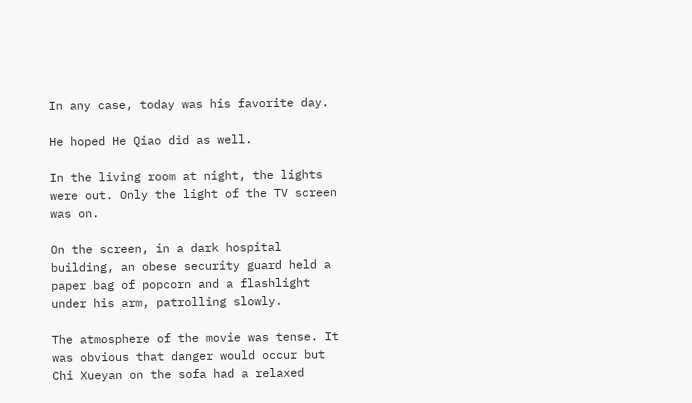In any case, today was his favorite day.

He hoped He Qiao did as well.

In the living room at night, the lights were out. Only the light of the TV screen was on.

On the screen, in a dark hospital building, an obese security guard held a paper bag of popcorn and a flashlight under his arm, patrolling slowly.

The atmosphere of the movie was tense. It was obvious that danger would occur but Chi Xueyan on the sofa had a relaxed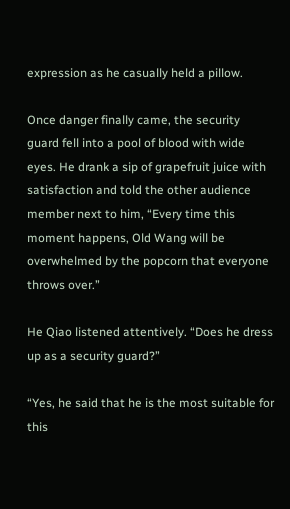expression as he casually held a pillow.

Once danger finally came, the security guard fell into a pool of blood with wide eyes. He drank a sip of grapefruit juice with satisfaction and told the other audience member next to him, “Every time this moment happens, Old Wang will be overwhelmed by the popcorn that everyone throws over.”

He Qiao listened attentively. “Does he dress up as a security guard?”

“Yes, he said that he is the most suitable for this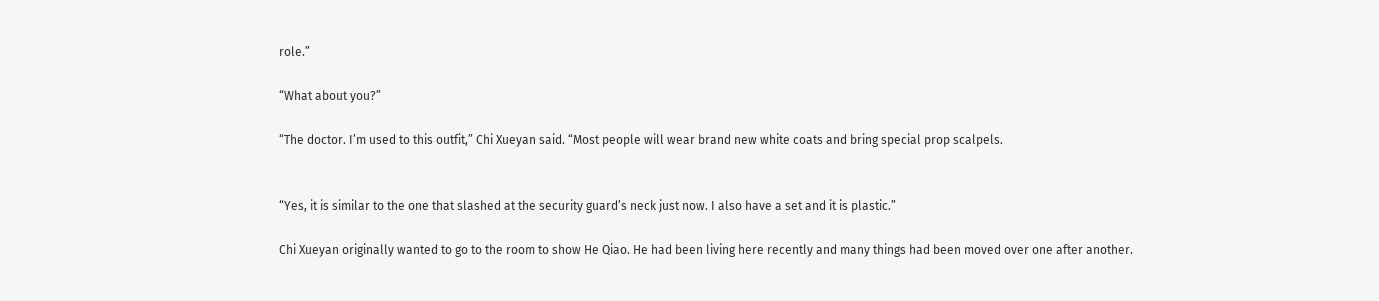role.”

“What about you?”

“The doctor. I’m used to this outfit,” Chi Xueyan said. “Most people will wear brand new white coats and bring special prop scalpels.


“Yes, it is similar to the one that slashed at the security guard’s neck just now. I also have a set and it is plastic.”

Chi Xueyan originally wanted to go to the room to show He Qiao. He had been living here recently and many things had been moved over one after another.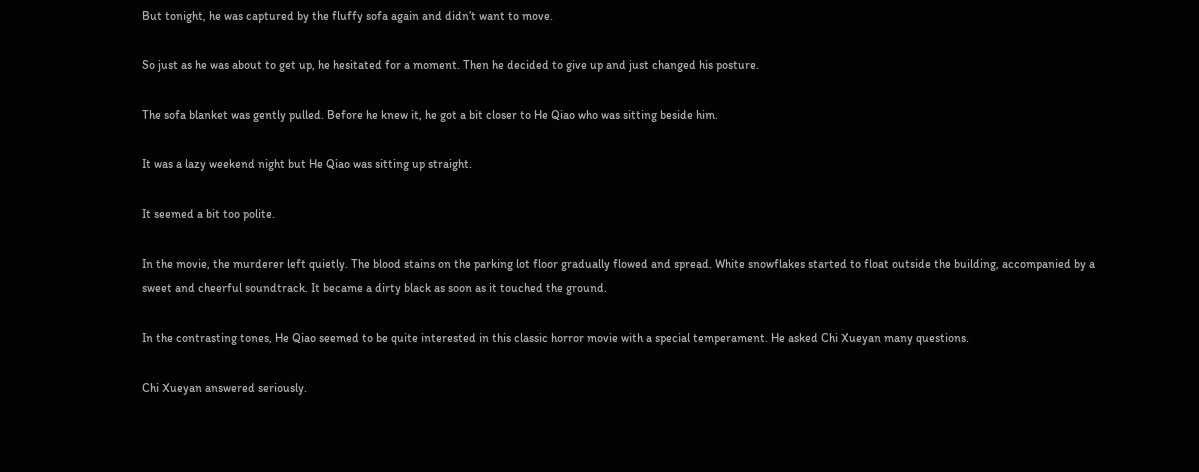But tonight, he was captured by the fluffy sofa again and didn’t want to move.

So just as he was about to get up, he hesitated for a moment. Then he decided to give up and just changed his posture.

The sofa blanket was gently pulled. Before he knew it, he got a bit closer to He Qiao who was sitting beside him.

It was a lazy weekend night but He Qiao was sitting up straight.

It seemed a bit too polite.

In the movie, the murderer left quietly. The blood stains on the parking lot floor gradually flowed and spread. White snowflakes started to float outside the building, accompanied by a sweet and cheerful soundtrack. It became a dirty black as soon as it touched the ground.

In the contrasting tones, He Qiao seemed to be quite interested in this classic horror movie with a special temperament. He asked Chi Xueyan many questions.

Chi Xueyan answered seriously.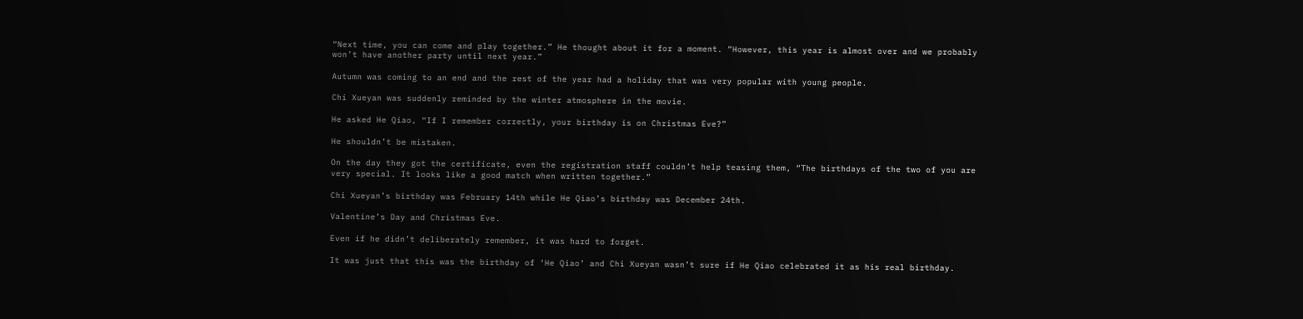“Next time, you can come and play together.” He thought about it for a moment. “However, this year is almost over and we probably won’t have another party until next year.”

Autumn was coming to an end and the rest of the year had a holiday that was very popular with young people.

Chi Xueyan was suddenly reminded by the winter atmosphere in the movie.

He asked He Qiao, “If I remember correctly, your birthday is on Christmas Eve?”

He shouldn’t be mistaken.

On the day they got the certificate, even the registration staff couldn’t help teasing them, “The birthdays of the two of you are very special. It looks like a good match when written together.”

Chi Xueyan’s birthday was February 14th while He Qiao’s birthday was December 24th.

Valentine’s Day and Christmas Eve.

Even if he didn’t deliberately remember, it was hard to forget.

It was just that this was the birthday of ‘He Qiao’ and Chi Xueyan wasn’t sure if He Qiao celebrated it as his real birthday.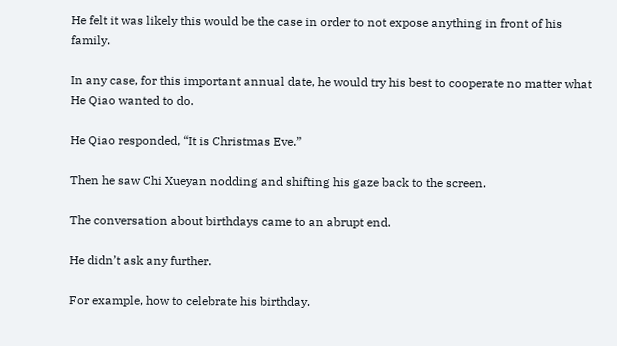He felt it was likely this would be the case in order to not expose anything in front of his family.

In any case, for this important annual date, he would try his best to cooperate no matter what He Qiao wanted to do.

He Qiao responded, “It is Christmas Eve.”

Then he saw Chi Xueyan nodding and shifting his gaze back to the screen.

The conversation about birthdays came to an abrupt end.

He didn’t ask any further.

For example, how to celebrate his birthday.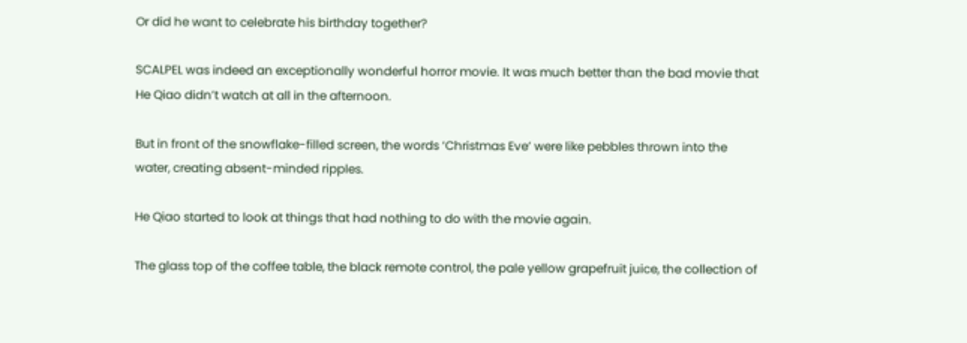Or did he want to celebrate his birthday together?

SCALPEL was indeed an exceptionally wonderful horror movie. It was much better than the bad movie that He Qiao didn’t watch at all in the afternoon.

But in front of the snowflake-filled screen, the words ‘Christmas Eve’ were like pebbles thrown into the water, creating absent-minded ripples.

He Qiao started to look at things that had nothing to do with the movie again.

The glass top of the coffee table, the black remote control, the pale yellow grapefruit juice, the collection of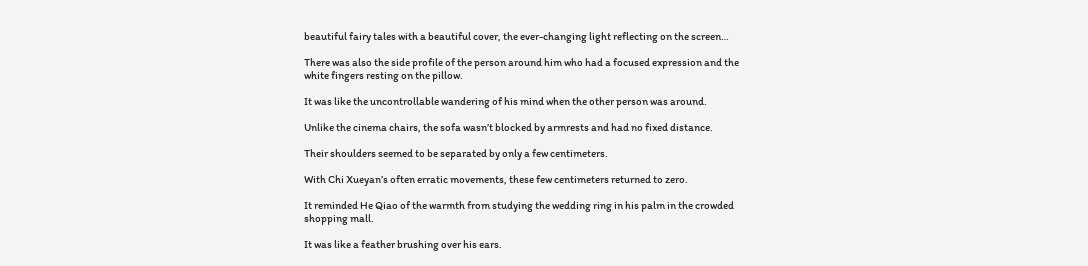beautiful fairy tales with a beautiful cover, the ever-changing light reflecting on the screen…

There was also the side profile of the person around him who had a focused expression and the white fingers resting on the pillow.

It was like the uncontrollable wandering of his mind when the other person was around.

Unlike the cinema chairs, the sofa wasn’t blocked by armrests and had no fixed distance.

Their shoulders seemed to be separated by only a few centimeters.

With Chi Xueyan’s often erratic movements, these few centimeters returned to zero.

It reminded He Qiao of the warmth from studying the wedding ring in his palm in the crowded shopping mall.

It was like a feather brushing over his ears.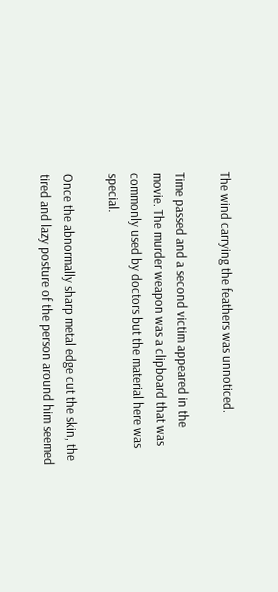The wind carrying the feathers was unnoticed.

Time passed and a second victim appeared in the movie. The murder weapon was a clipboard that was commonly used by doctors but the material here was special.

Once the abnormally sharp metal edge cut the skin, the tired and lazy posture of the person around him seemed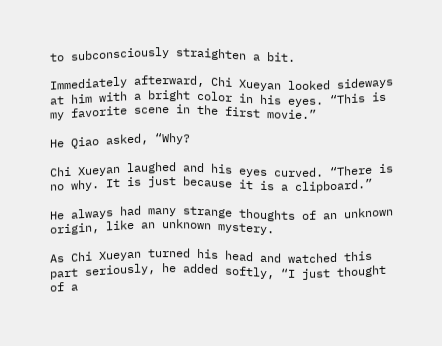to subconsciously straighten a bit.

Immediately afterward, Chi Xueyan looked sideways at him with a bright color in his eyes. “This is my favorite scene in the first movie.”

He Qiao asked, “Why?

Chi Xueyan laughed and his eyes curved. “There is no why. It is just because it is a clipboard.”

He always had many strange thoughts of an unknown origin, like an unknown mystery.

As Chi Xueyan turned his head and watched this part seriously, he added softly, “I just thought of a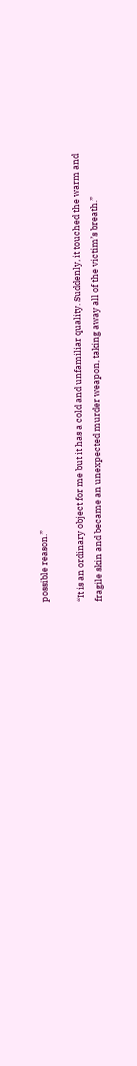possible reason.”

“It is an ordinary object for me but it has a cold and unfamiliar quality. Suddenly, it touched the warm and fragile skin and became an unexpected murder weapon, taking away all of the victim’s breath.”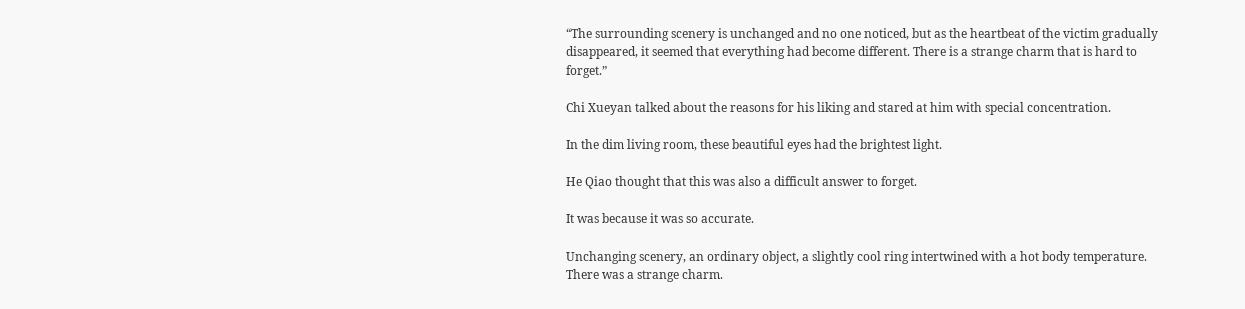“The surrounding scenery is unchanged and no one noticed, but as the heartbeat of the victim gradually disappeared, it seemed that everything had become different. There is a strange charm that is hard to forget.”

Chi Xueyan talked about the reasons for his liking and stared at him with special concentration.

In the dim living room, these beautiful eyes had the brightest light.

He Qiao thought that this was also a difficult answer to forget.

It was because it was so accurate.

Unchanging scenery, an ordinary object, a slightly cool ring intertwined with a hot body temperature. There was a strange charm.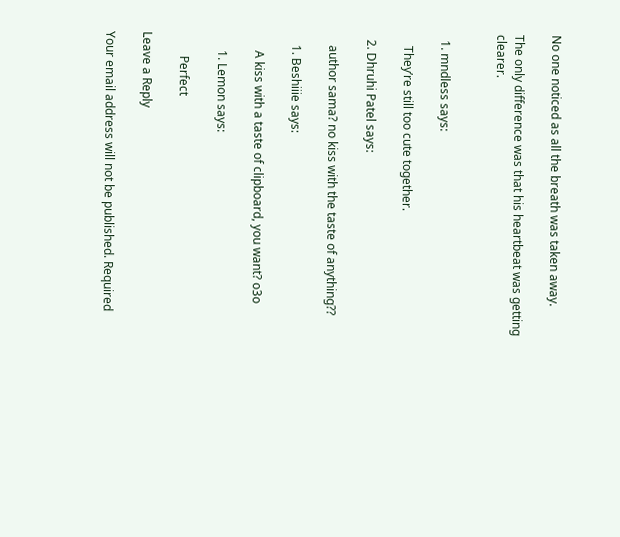No one noticed as all the breath was taken away.

The only difference was that his heartbeat was getting clearer.


  1. mndless says:

    They’re still too cute together.

  2. Dhruhi Patel says:

    author sama? no kiss with the taste of anything??

    1. Beshiiie says:

      A kiss with a taste of clipboard, you want? o3o

      1. Lemon says:

        Perfect

Leave a Reply

Your email address will not be published. Required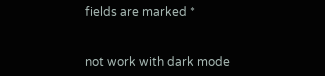fields are marked *


not work with dark mode